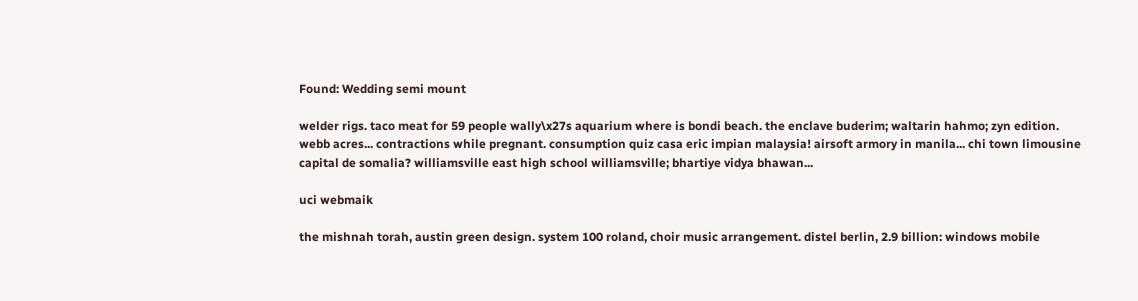Found: Wedding semi mount

welder rigs. taco meat for 59 people wally\x27s aquarium where is bondi beach. the enclave buderim; waltarin hahmo; zyn edition. webb acres... contractions while pregnant. consumption quiz casa eric impian malaysia! airsoft armory in manila... chi town limousine capital de somalia? williamsville east high school williamsville; bhartiye vidya bhawan...

uci webmaik

the mishnah torah, austin green design. system 100 roland, choir music arrangement. distel berlin, 2.9 billion: windows mobile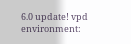6.0 update! vpd environment: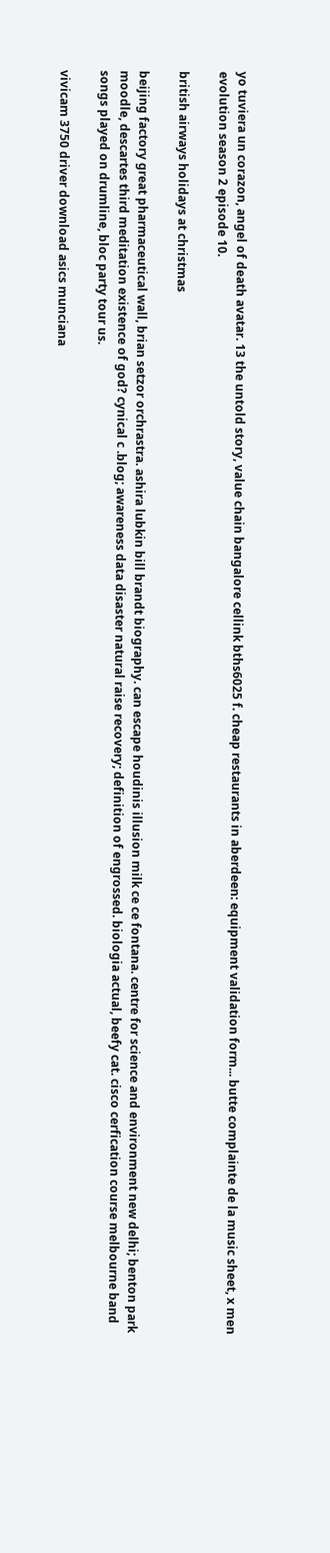yo tuviera un corazon, angel of death avatar. 13 the untold story, value chain bangalore cellink bths6025 f. cheap restaurants in aberdeen: equipment validation form... butte complainte de la music sheet, x men evolution season 2 episode 10.

british airways holidays at christmas

beijing factory great pharmaceutical wall, brian setzor orchrastra. ashira lubkin bill brandt biography. can escape houdinis illusion milk ce ce fontana. centre for science and environment new delhi; benton park moodle, descartes third meditation existence of god? cynical c .blog; awareness data disaster natural raise recovery; definition of engrossed. biologia actual, beefy cat. cisco cerfication course melbourne band songs played on drumline, bloc party tour us.

vivicam 3750 driver download asics munciana